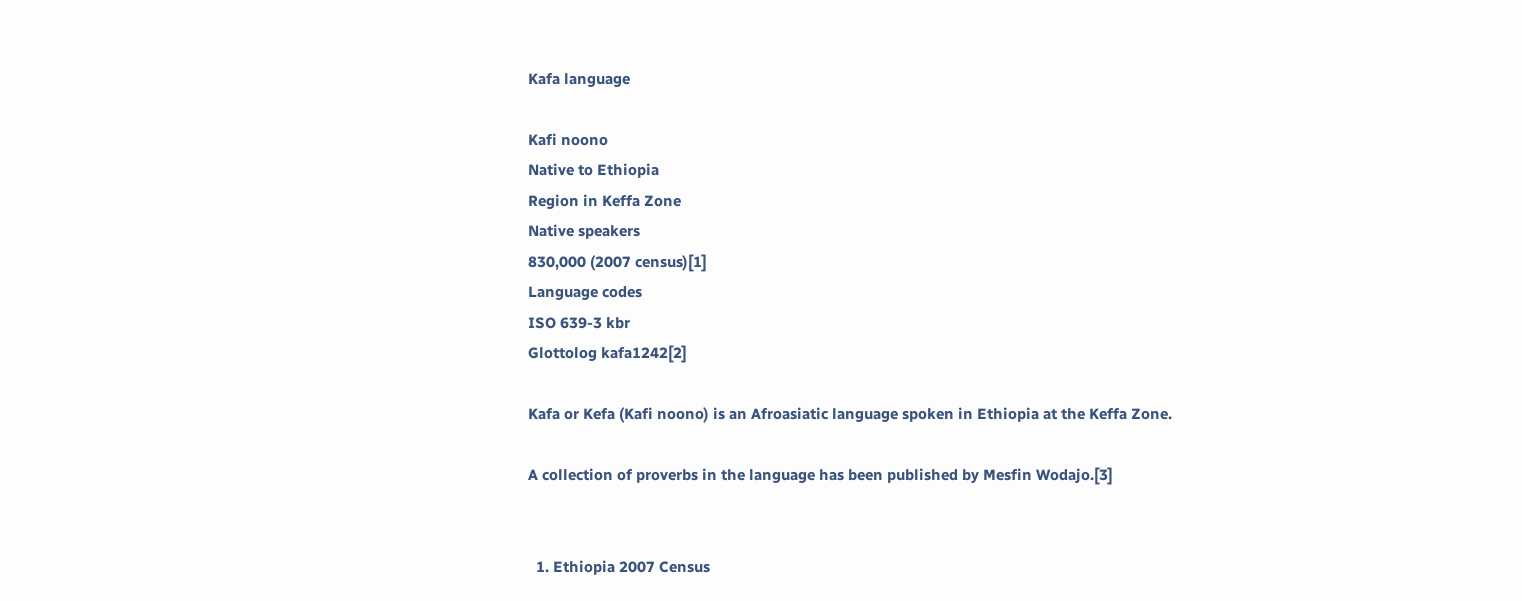Kafa language

Kafi noono
Native to Ethiopia
Region in Keffa Zone
Native speakers
830,000 (2007 census)[1]
Language codes
ISO 639-3 kbr
Glottolog kafa1242[2]

Kafa or Kefa (Kafi noono) is an Afroasiatic language spoken in Ethiopia at the Keffa Zone.

A collection of proverbs in the language has been published by Mesfin Wodajo.[3]


  1. Ethiopia 2007 Census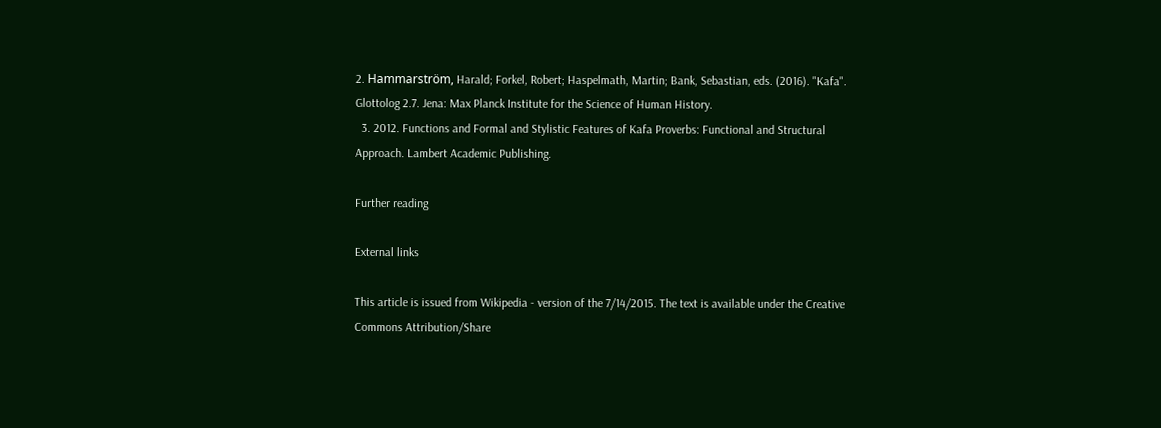2. Hammarström, Harald; Forkel, Robert; Haspelmath, Martin; Bank, Sebastian, eds. (2016). "Kafa". Glottolog 2.7. Jena: Max Planck Institute for the Science of Human History.
  3. 2012. Functions and Formal and Stylistic Features of Kafa Proverbs: Functional and Structural Approach. Lambert Academic Publishing.

Further reading

External links

This article is issued from Wikipedia - version of the 7/14/2015. The text is available under the Creative Commons Attribution/Share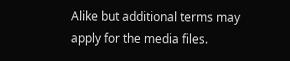Alike but additional terms may apply for the media files.